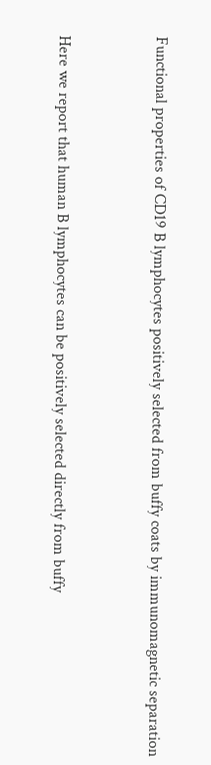Functional properties of CD19 B lymphocytes positively selected from buffy coats by immunomagnetic separation



Here we report that human B lymphocytes can be positively selected directly from buffy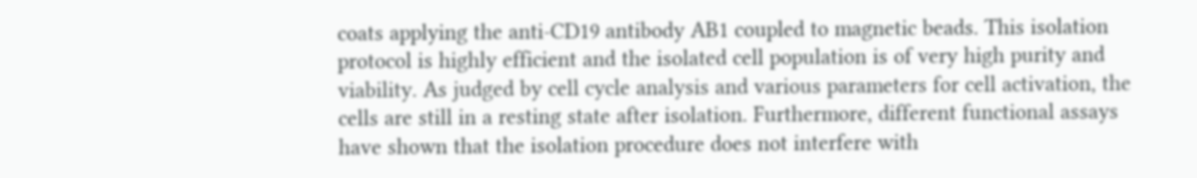coats applying the anti-CD19 antibody AB1 coupled to magnetic beads. This isolation protocol is highly efficient and the isolated cell population is of very high purity and viability. As judged by cell cycle analysis and various parameters for cell activation, the cells are still in a resting state after isolation. Furthermore, different functional assays have shown that the isolation procedure does not interfere with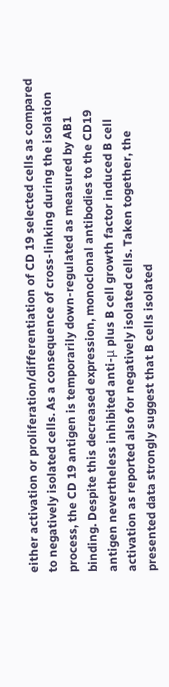either activation or proliferation/differentiation of CD 19 selected cells as compared to negatively isolated cells. As a consequence of cross-linking during the isolation process, the CD 19 antigen is temporarily down-regulated as measured by AB1 binding. Despite this decreased expression, monoclonal antibodies to the CD19 antigen nevertheless inhibited anti-μ plus B cell growth factor induced B cell activation as reported also for negatively isolated cells. Taken together, the presented data strongly suggest that B cells isolated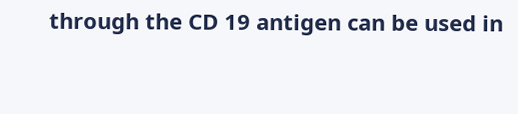through the CD 19 antigen can be used in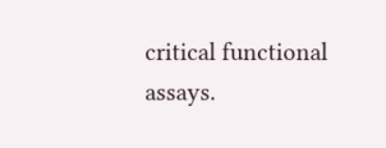critical functional assays.